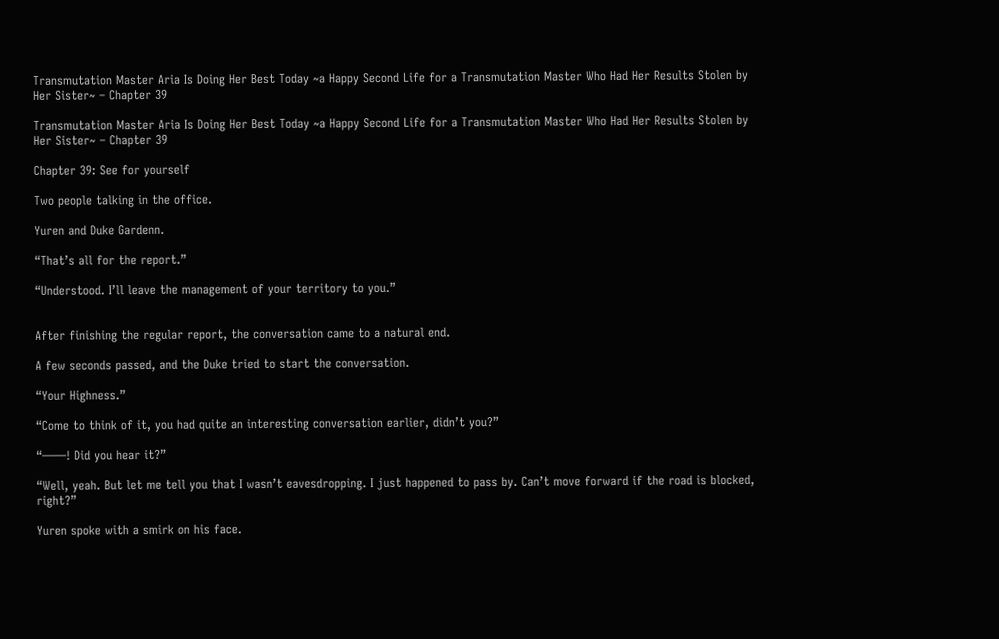Transmutation Master Aria Is Doing Her Best Today ~a Happy Second Life for a Transmutation Master Who Had Her Results Stolen by Her Sister~ – Chapter 39

Transmutation Master Aria Is Doing Her Best Today ~a Happy Second Life for a Transmutation Master Who Had Her Results Stolen by Her Sister~ – Chapter 39

Chapter 39: See for yourself

Two people talking in the office.

Yuren and Duke Gardenn.

“That’s all for the report.”

“Understood. I’ll leave the management of your territory to you.”


After finishing the regular report, the conversation came to a natural end.

A few seconds passed, and the Duke tried to start the conversation.

“Your Highness.”

“Come to think of it, you had quite an interesting conversation earlier, didn’t you?”

“――! Did you hear it?”

“Well, yeah. But let me tell you that I wasn’t eavesdropping. I just happened to pass by. Can’t move forward if the road is blocked, right?”

Yuren spoke with a smirk on his face.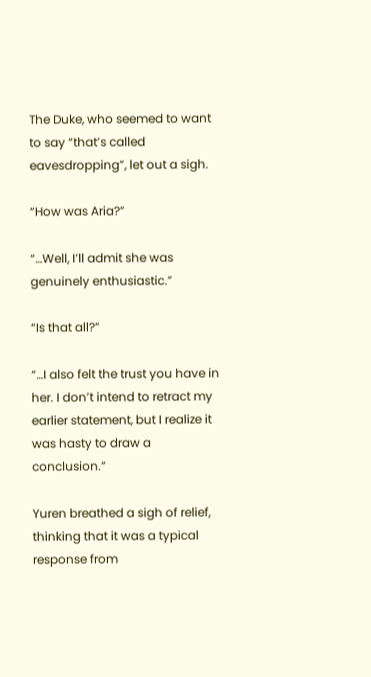The Duke, who seemed to want to say “that’s called eavesdropping”, let out a sigh.

“How was Aria?”

“…Well, I’ll admit she was genuinely enthusiastic.”

“Is that all?”

“…I also felt the trust you have in her. I don’t intend to retract my earlier statement, but I realize it was hasty to draw a conclusion.”

Yuren breathed a sigh of relief, thinking that it was a typical response from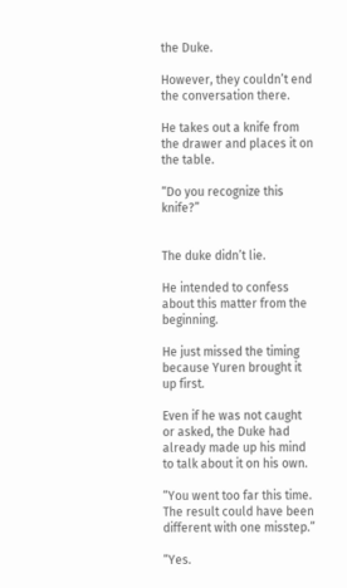the Duke.

However, they couldn’t end the conversation there.

He takes out a knife from the drawer and places it on the table.

“Do you recognize this knife?”


The duke didn’t lie.

He intended to confess about this matter from the beginning.

He just missed the timing because Yuren brought it up first.

Even if he was not caught or asked, the Duke had already made up his mind to talk about it on his own.

“You went too far this time. The result could have been different with one misstep.”

“Yes.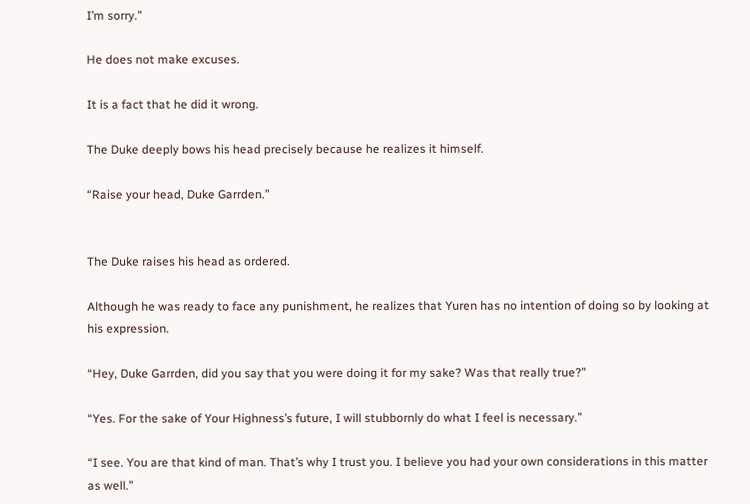I’m sorry.”

He does not make excuses.

It is a fact that he did it wrong.

The Duke deeply bows his head precisely because he realizes it himself.

“Raise your head, Duke Garrden.”


The Duke raises his head as ordered.

Although he was ready to face any punishment, he realizes that Yuren has no intention of doing so by looking at his expression.

“Hey, Duke Garrden, did you say that you were doing it for my sake? Was that really true?”

“Yes. For the sake of Your Highness’s future, I will stubbornly do what I feel is necessary.”

“I see. You are that kind of man. That’s why I trust you. I believe you had your own considerations in this matter as well.”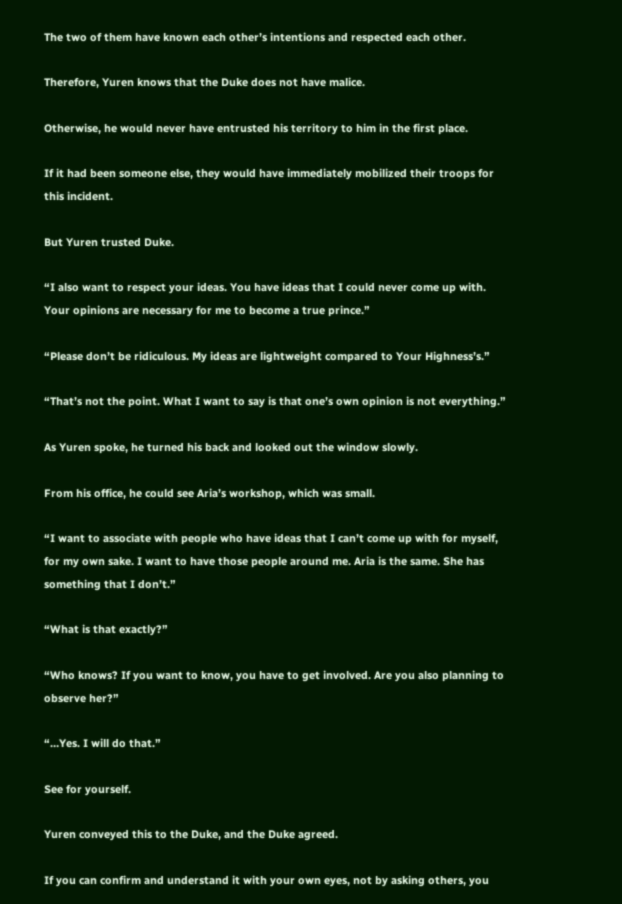The two of them have known each other’s intentions and respected each other.

Therefore, Yuren knows that the Duke does not have malice.

Otherwise, he would never have entrusted his territory to him in the first place.

If it had been someone else, they would have immediately mobilized their troops for this incident.

But Yuren trusted Duke.

“I also want to respect your ideas. You have ideas that I could never come up with. Your opinions are necessary for me to become a true prince.”

“Please don’t be ridiculous. My ideas are lightweight compared to Your Highness’s.”

“That’s not the point. What I want to say is that one’s own opinion is not everything.”

As Yuren spoke, he turned his back and looked out the window slowly.

From his office, he could see Aria’s workshop, which was small.

“I want to associate with people who have ideas that I can’t come up with for myself, for my own sake. I want to have those people around me. Aria is the same. She has something that I don’t.”

“What is that exactly?”

“Who knows? If you want to know, you have to get involved. Are you also planning to observe her?”

“…Yes. I will do that.”

See for yourself.

Yuren conveyed this to the Duke, and the Duke agreed.

If you can confirm and understand it with your own eyes, not by asking others, you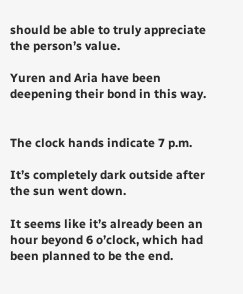should be able to truly appreciate the person’s value.

Yuren and Aria have been deepening their bond in this way.


The clock hands indicate 7 p.m.

It’s completely dark outside after the sun went down.

It seems like it’s already been an hour beyond 6 o’clock, which had been planned to be the end.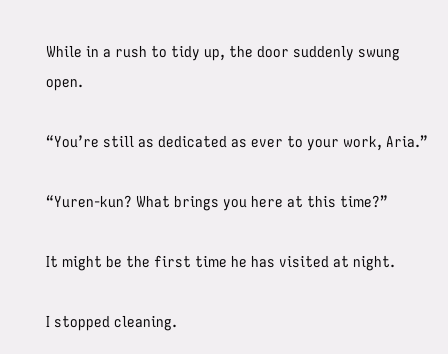While in a rush to tidy up, the door suddenly swung open.

“You’re still as dedicated as ever to your work, Aria.”

“Yuren-kun? What brings you here at this time?”

It might be the first time he has visited at night.

I stopped cleaning.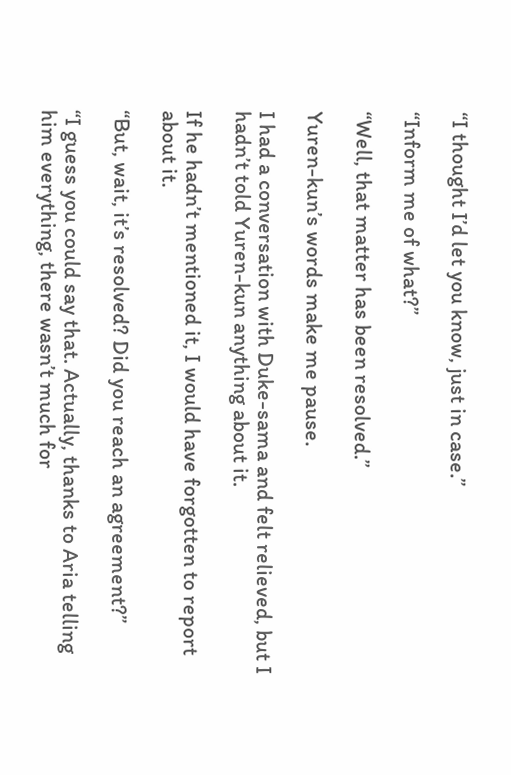“I thought I’d let you know, just in case.”

“Inform me of what?”

“Well, that matter has been resolved.”

Yuren-kun’s words make me pause.

I had a conversation with Duke-sama and felt relieved, but I hadn’t told Yuren-kun anything about it.

If he hadn’t mentioned it, I would have forgotten to report about it.

“But, wait, it’s resolved? Did you reach an agreement?”

“I guess you could say that. Actually, thanks to Aria telling him everything, there wasn’t much for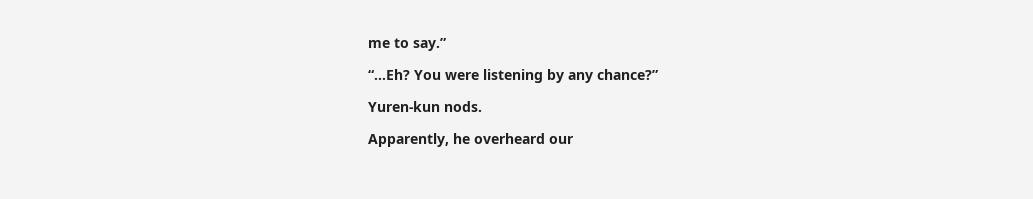me to say.”

“…Eh? You were listening by any chance?”

Yuren-kun nods.

Apparently, he overheard our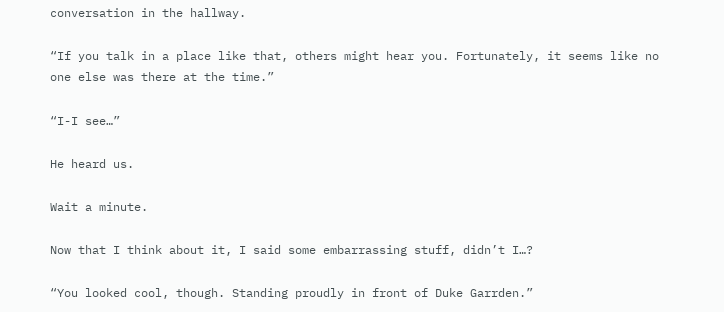conversation in the hallway.

“If you talk in a place like that, others might hear you. Fortunately, it seems like no one else was there at the time.”

“I-I see…”

He heard us.

Wait a minute.

Now that I think about it, I said some embarrassing stuff, didn’t I…?

“You looked cool, though. Standing proudly in front of Duke Garrden.”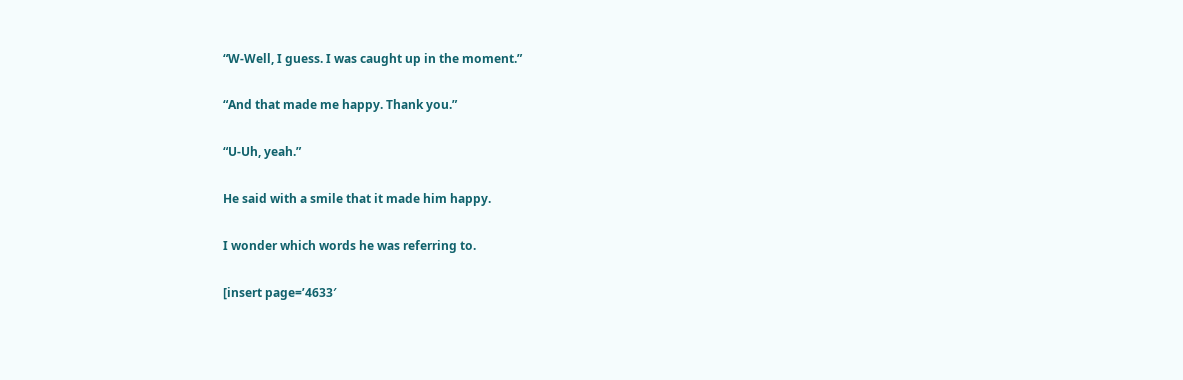“W-Well, I guess. I was caught up in the moment.”

“And that made me happy. Thank you.”

“U-Uh, yeah.”

He said with a smile that it made him happy.

I wonder which words he was referring to.

[insert page=’4633′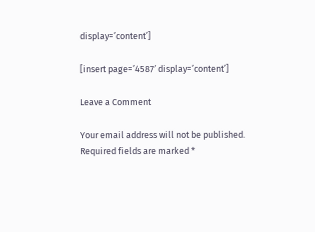display=’content’]

[insert page=’4587′ display=’content’]

Leave a Comment

Your email address will not be published. Required fields are marked *